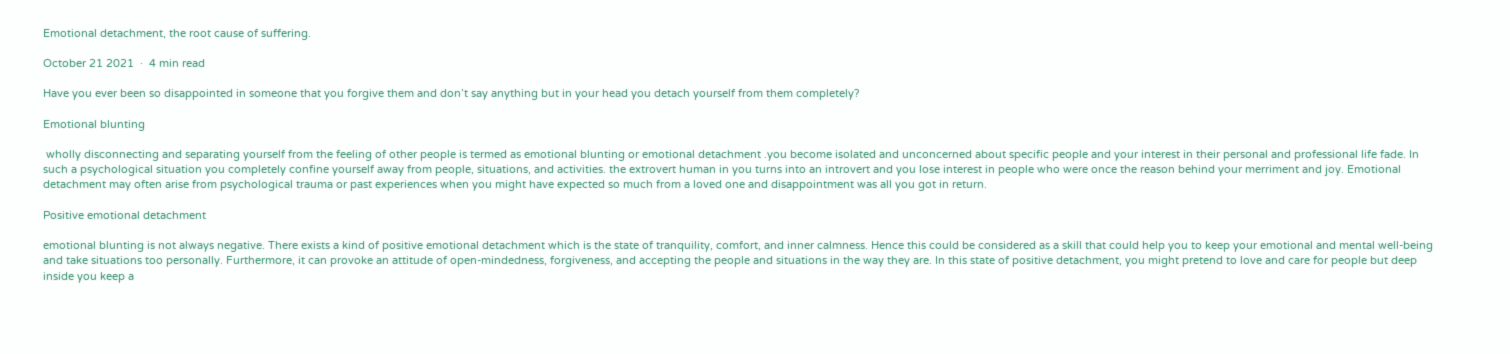Emotional detachment, the root cause of suffering.

October 21 2021  ·  4 min read

Have you ever been so disappointed in someone that you forgive them and don’t say anything but in your head you detach yourself from them completely?

Emotional blunting

 wholly disconnecting and separating yourself from the feeling of other people is termed as emotional blunting or emotional detachment .you become isolated and unconcerned about specific people and your interest in their personal and professional life fade. In such a psychological situation you completely confine yourself away from people, situations, and activities. the extrovert human in you turns into an introvert and you lose interest in people who were once the reason behind your merriment and joy. Emotional detachment may often arise from psychological trauma or past experiences when you might have expected so much from a loved one and disappointment was all you got in return.

Positive emotional detachment

emotional blunting is not always negative. There exists a kind of positive emotional detachment which is the state of tranquility, comfort, and inner calmness. Hence this could be considered as a skill that could help you to keep your emotional and mental well-being and take situations too personally. Furthermore, it can provoke an attitude of open-mindedness, forgiveness, and accepting the people and situations in the way they are. In this state of positive detachment, you might pretend to love and care for people but deep inside you keep a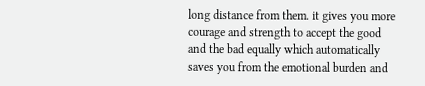long distance from them. it gives you more courage and strength to accept the good and the bad equally which automatically saves you from the emotional burden and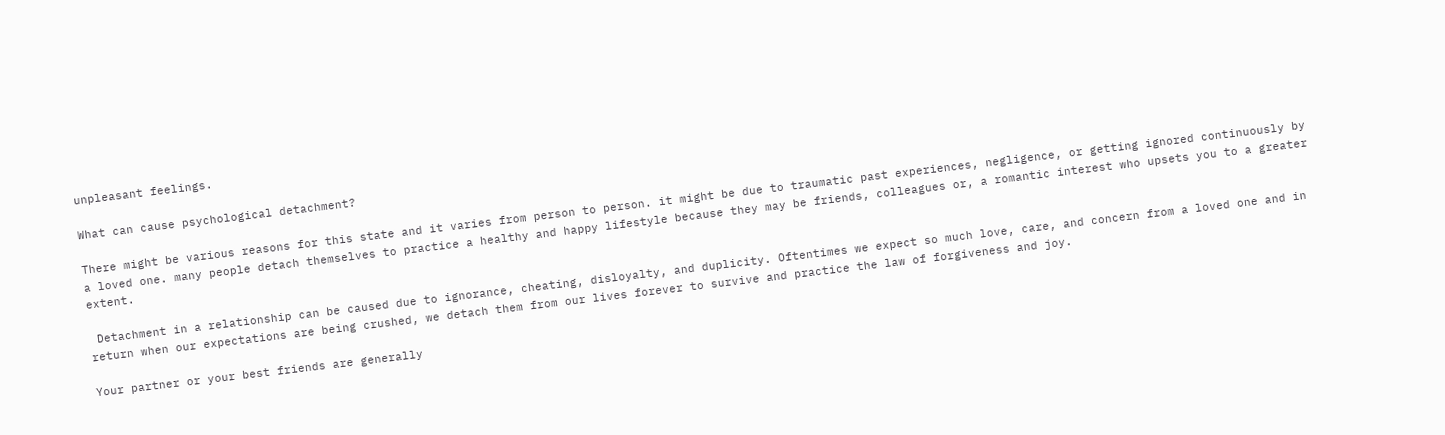unpleasant feelings.

What can cause psychological detachment?

There might be various reasons for this state and it varies from person to person. it might be due to traumatic past experiences, negligence, or getting ignored continuously by a loved one. many people detach themselves to practice a healthy and happy lifestyle because they may be friends, colleagues or, a romantic interest who upsets you to a greater extent.

 Detachment in a relationship can be caused due to ignorance, cheating, disloyalty, and duplicity. Oftentimes we expect so much love, care, and concern from a loved one and in return when our expectations are being crushed, we detach them from our lives forever to survive and practice the law of forgiveness and joy.

Your partner or your best friends are generally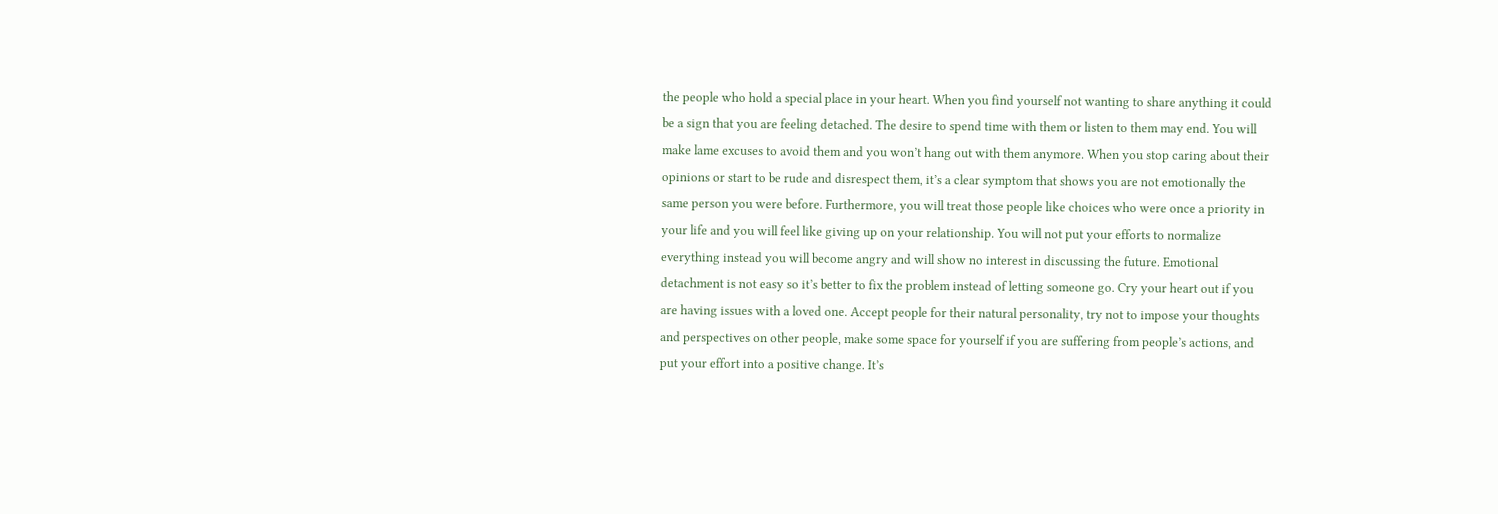the people who hold a special place in your heart. When you find yourself not wanting to share anything it could be a sign that you are feeling detached. The desire to spend time with them or listen to them may end. You will make lame excuses to avoid them and you won’t hang out with them anymore. When you stop caring about their opinions or start to be rude and disrespect them, it’s a clear symptom that shows you are not emotionally the same person you were before. Furthermore, you will treat those people like choices who were once a priority in your life and you will feel like giving up on your relationship. You will not put your efforts to normalize everything instead you will become angry and will show no interest in discussing the future. Emotional detachment is not easy so it’s better to fix the problem instead of letting someone go. Cry your heart out if you are having issues with a loved one. Accept people for their natural personality, try not to impose your thoughts and perspectives on other people, make some space for yourself if you are suffering from people’s actions, and put your effort into a positive change. It’s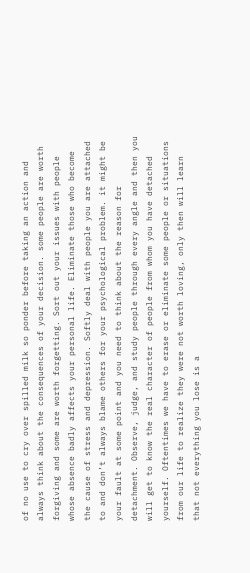of no use to cry over spilled milk so ponder before taking an action and always think about the consequences of your decision. some people are worth forgiving and some are worth forgetting. Sort out your issues with people whose absence badly affects your personal life. Eliminate those who become the cause of stress and depression. Softly deal with people you are attached to and don’t always blame others for your psychological problem. it might be your fault at some point and you need to think about the reason for detachment. Observe, judge, and study people through every angle and then you will get to know the real character of people from whom you have detached yourself. Oftentimes we have to erase or eliminate some people or situations from our life to realize they were not worth loving, only then will learn that not everything you lose is a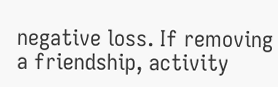negative loss. If removing a friendship, activity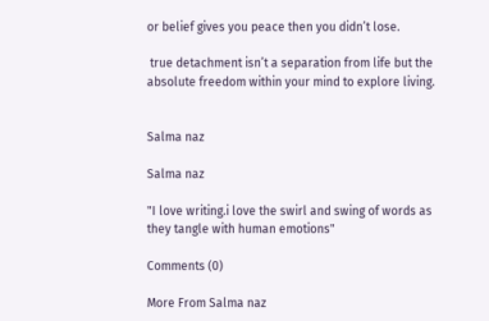or belief gives you peace then you didn’t lose.

 true detachment isn’t a separation from life but the absolute freedom within your mind to explore living.


Salma naz

Salma naz

"I love writing.i love the swirl and swing of words as they tangle with human emotions"

Comments (0)

More From Salma naz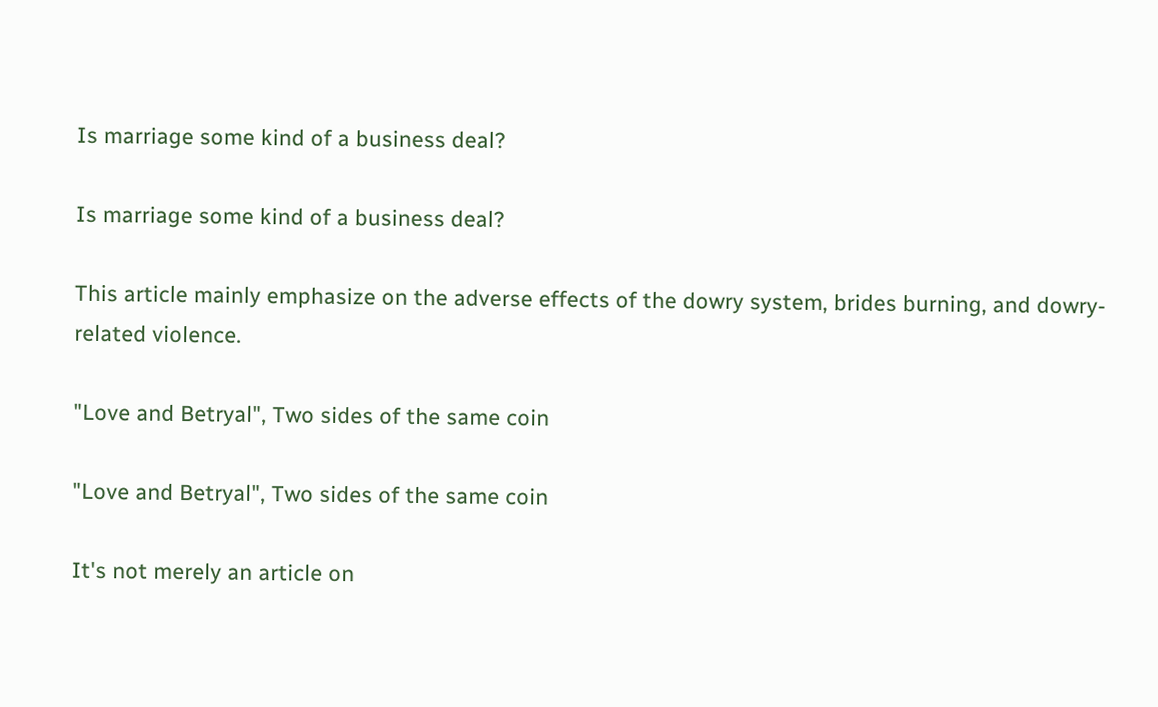Is marriage some kind of a business deal?

Is marriage some kind of a business deal?

This article mainly emphasize on the adverse effects of the dowry system, brides burning, and dowry-related violence.

"Love and Betryal", Two sides of the same coin

"Love and Betryal", Two sides of the same coin

It's not merely an article on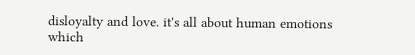disloyalty and love. it's all about human emotions which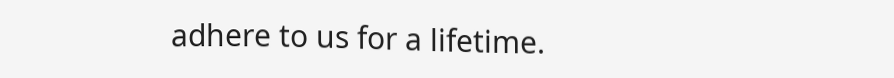adhere to us for a lifetime.